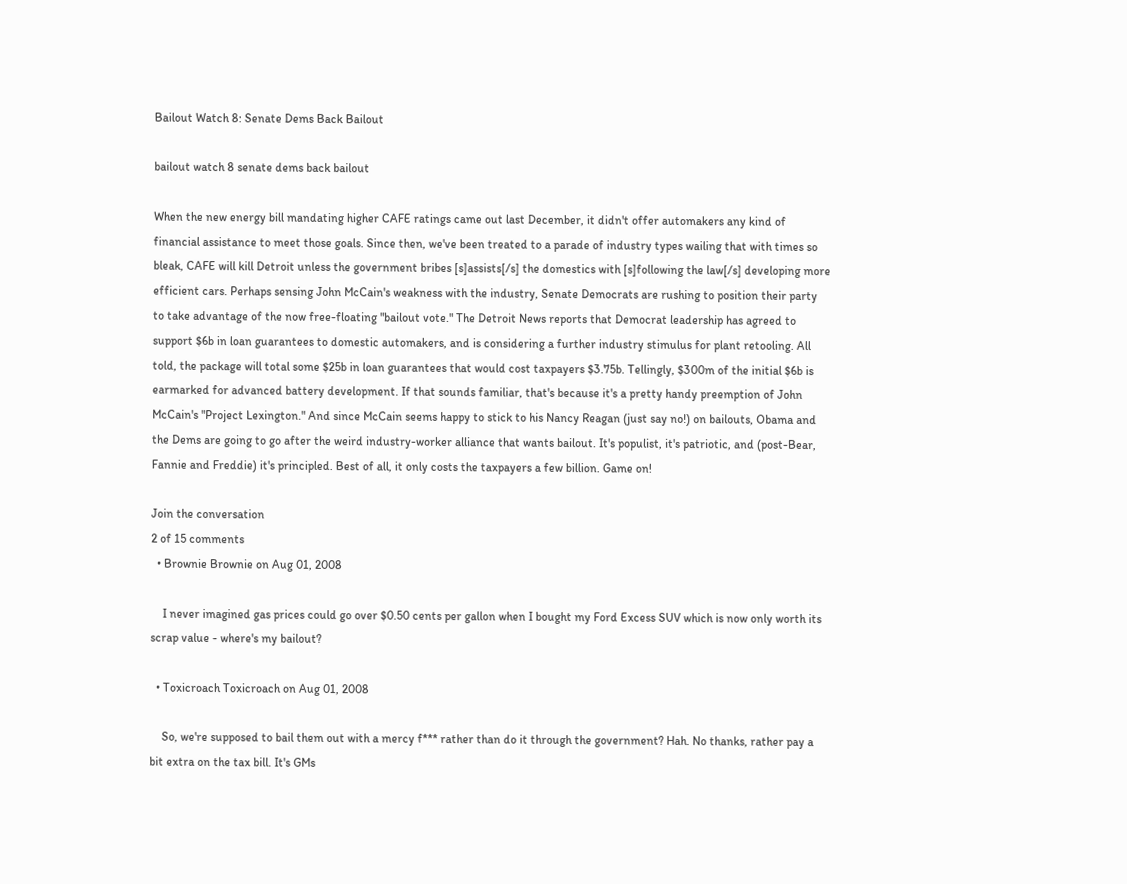Bailout Watch 8: Senate Dems Back Bailout

bailout watch 8 senate dems back bailout

When the new energy bill mandating higher CAFE ratings came out last December, it didn't offer automakers any kind of financial assistance to meet those goals. Since then, we've been treated to a parade of industry types wailing that with times so bleak, CAFE will kill Detroit unless the government bribes [s]assists[/s] the domestics with [s]following the law[/s] developing more efficient cars. Perhaps sensing John McCain's weakness with the industry, Senate Democrats are rushing to position their party to take advantage of the now free-floating "bailout vote." The Detroit News reports that Democrat leadership has agreed to support $6b in loan guarantees to domestic automakers, and is considering a further industry stimulus for plant retooling. All told, the package will total some $25b in loan guarantees that would cost taxpayers $3.75b. Tellingly, $300m of the initial $6b is earmarked for advanced battery development. If that sounds familiar, that's because it's a pretty handy preemption of John McCain's "Project Lexington." And since McCain seems happy to stick to his Nancy Reagan (just say no!) on bailouts, Obama and the Dems are going to go after the weird industry-worker alliance that wants bailout. It's populist, it's patriotic, and (post-Bear, Fannie and Freddie) it's principled. Best of all, it only costs the taxpayers a few billion. Game on!

Join the conversation
2 of 15 comments
  • Brownie Brownie on Aug 01, 2008

    I never imagined gas prices could go over $0.50 cents per gallon when I bought my Ford Excess SUV which is now only worth its scrap value - where's my bailout?

  • Toxicroach Toxicroach on Aug 01, 2008

    So, we're supposed to bail them out with a mercy f*** rather than do it through the government? Hah. No thanks, rather pay a bit extra on the tax bill. It's GMs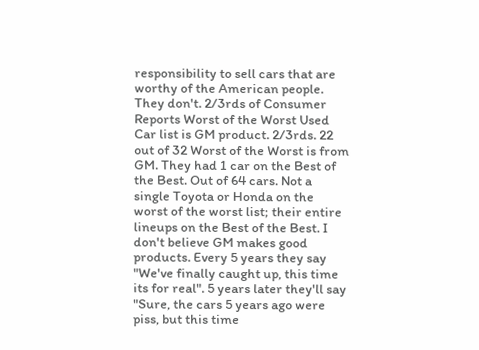responsibility to sell cars that are worthy of the American people. They don't. 2/3rds of Consumer Reports Worst of the Worst Used Car list is GM product. 2/3rds. 22 out of 32 Worst of the Worst is from GM. They had 1 car on the Best of the Best. Out of 64 cars. Not a single Toyota or Honda on the worst of the worst list; their entire lineups on the Best of the Best. I don't believe GM makes good products. Every 5 years they say "We've finally caught up, this time its for real". 5 years later they'll say "Sure, the cars 5 years ago were piss, but this time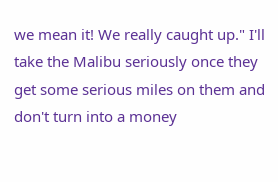we mean it! We really caught up." I'll take the Malibu seriously once they get some serious miles on them and don't turn into a money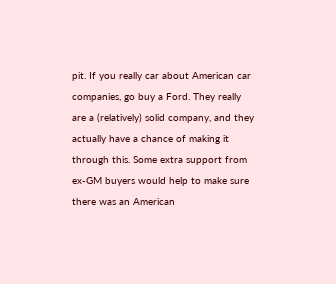pit. If you really car about American car companies, go buy a Ford. They really are a (relatively) solid company, and they actually have a chance of making it through this. Some extra support from ex-GM buyers would help to make sure there was an American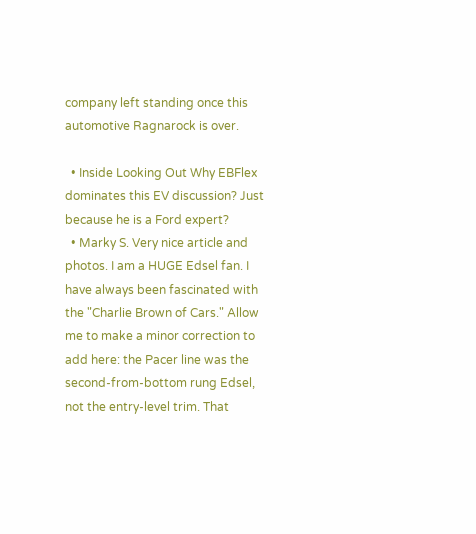company left standing once this automotive Ragnarock is over.

  • Inside Looking Out Why EBFlex dominates this EV discussion? Just because he is a Ford expert?
  • Marky S. Very nice article and photos. I am a HUGE Edsel fan. I have always been fascinated with the "Charlie Brown of Cars." Allow me to make a minor correction to add here: the Pacer line was the second-from-bottom rung Edsel, not the entry-level trim. That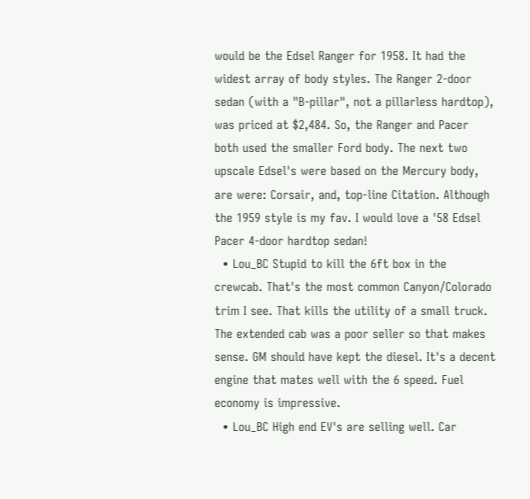would be the Edsel Ranger for 1958. It had the widest array of body styles. The Ranger 2-door sedan (with a "B-pillar", not a pillarless hardtop), was priced at $2,484. So, the Ranger and Pacer both used the smaller Ford body. The next two upscale Edsel's were based on the Mercury body, are were: Corsair, and, top-line Citation. Although the 1959 style is my fav. I would love a '58 Edsel Pacer 4-door hardtop sedan!
  • Lou_BC Stupid to kill the 6ft box in the crewcab. That's the most common Canyon/Colorado trim I see. That kills the utility of a small truck. The extended cab was a poor seller so that makes sense. GM should have kept the diesel. It's a decent engine that mates well with the 6 speed. Fuel economy is impressive.
  • Lou_BC High end EV's are selling well. Car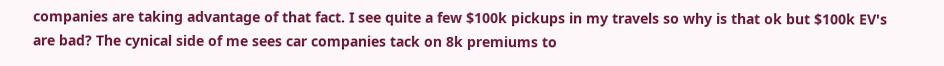companies are taking advantage of that fact. I see quite a few $100k pickups in my travels so why is that ok but $100k EV's are bad? The cynical side of me sees car companies tack on 8k premiums to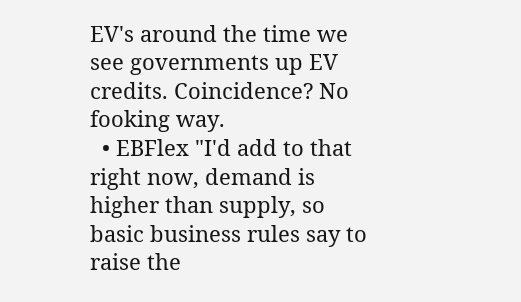EV's around the time we see governments up EV credits. Coincidence? No fooking way.
  • EBFlex "I'd add to that right now, demand is higher than supply, so basic business rules say to raise the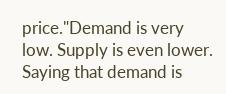price."Demand is very low. Supply is even lower. Saying that demand is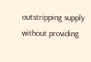outstripping supply without providing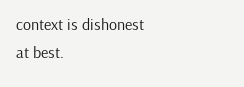context is dishonest at best.